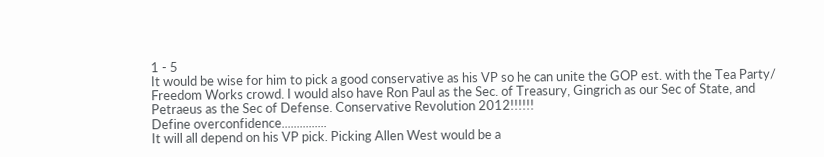1 - 5
It would be wise for him to pick a good conservative as his VP so he can unite the GOP est. with the Tea Party/ Freedom Works crowd. I would also have Ron Paul as the Sec. of Treasury, Gingrich as our Sec of State, and Petraeus as the Sec of Defense. Conservative Revolution 2012!!!!!!
Define overconfidence...............
It will all depend on his VP pick. Picking Allen West would be a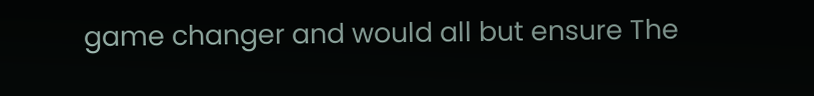game changer and would all but ensure The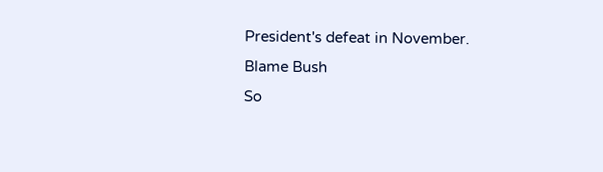President's defeat in November.
Blame Bush
So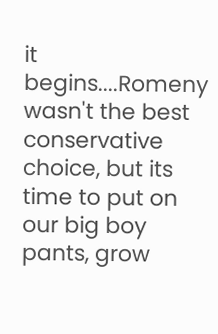it begins....Romeny wasn't the best conservative choice, but its time to put on our big boy pants, grow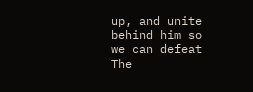up, and unite behind him so we can defeat The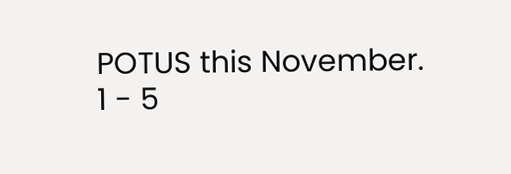POTUS this November.
1 - 5